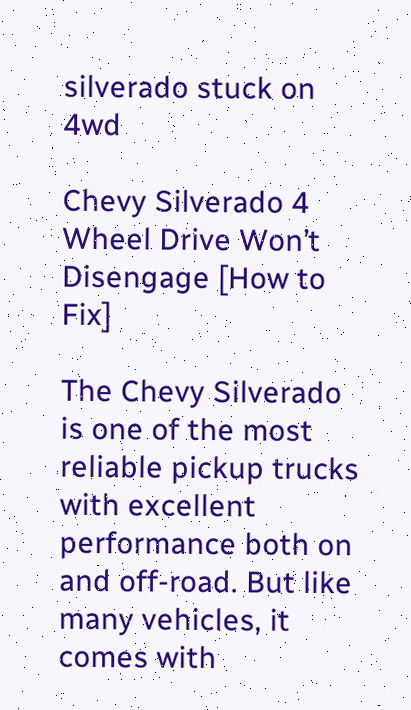silverado stuck on 4wd

Chevy Silverado 4 Wheel Drive Won’t Disengage [How to Fix]

The Chevy Silverado is one of the most reliable pickup trucks with excellent performance both on and off-road. But like many vehicles, it comes with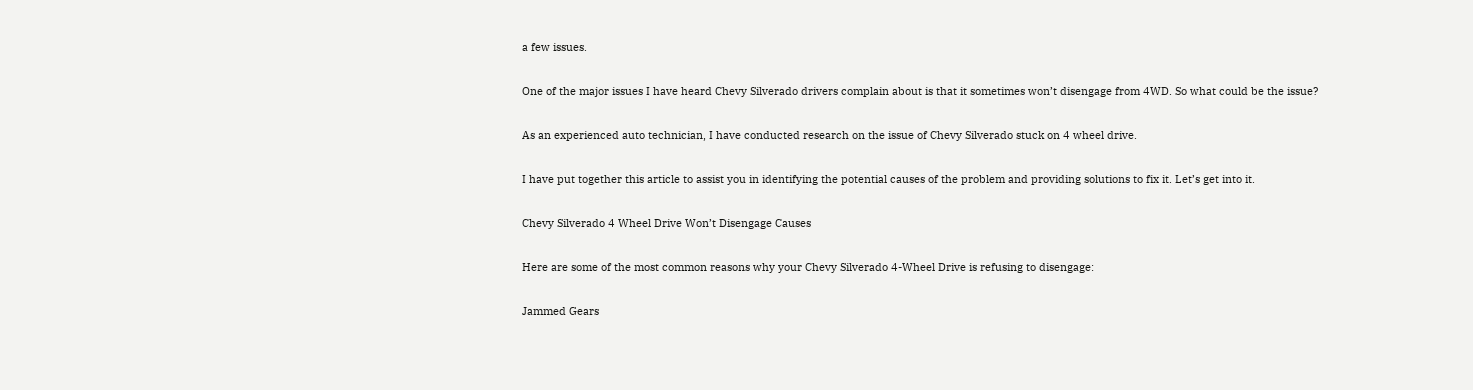a few issues.

One of the major issues I have heard Chevy Silverado drivers complain about is that it sometimes won’t disengage from 4WD. So what could be the issue?

As an experienced auto technician, I have conducted research on the issue of Chevy Silverado stuck on 4 wheel drive.

I have put together this article to assist you in identifying the potential causes of the problem and providing solutions to fix it. Let’s get into it.

Chevy Silverado 4 Wheel Drive Won’t Disengage Causes

Here are some of the most common reasons why your Chevy Silverado 4-Wheel Drive is refusing to disengage:

Jammed Gears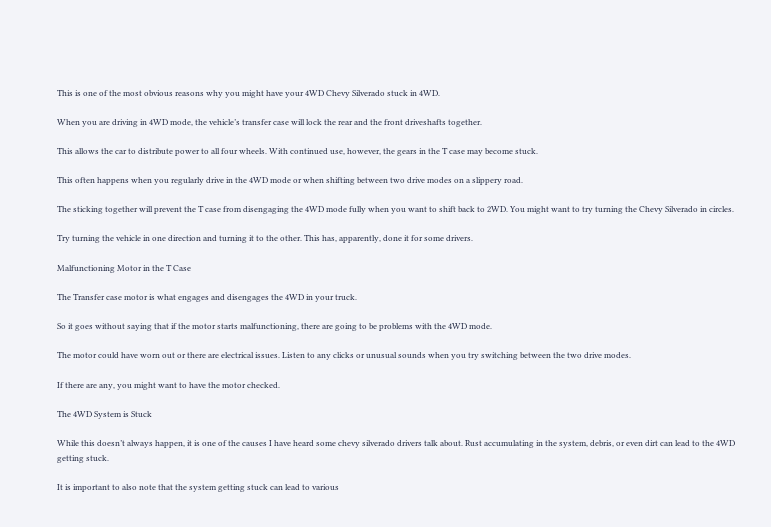This is one of the most obvious reasons why you might have your 4WD Chevy Silverado stuck in 4WD.

When you are driving in 4WD mode, the vehicle’s transfer case will lock the rear and the front driveshafts together.

This allows the car to distribute power to all four wheels. With continued use, however, the gears in the T case may become stuck.

This often happens when you regularly drive in the 4WD mode or when shifting between two drive modes on a slippery road.

The sticking together will prevent the T case from disengaging the 4WD mode fully when you want to shift back to 2WD. You might want to try turning the Chevy Silverado in circles.

Try turning the vehicle in one direction and turning it to the other. This has, apparently, done it for some drivers.

Malfunctioning Motor in the T Case

The Transfer case motor is what engages and disengages the 4WD in your truck.

So it goes without saying that if the motor starts malfunctioning, there are going to be problems with the 4WD mode.

The motor could have worn out or there are electrical issues. Listen to any clicks or unusual sounds when you try switching between the two drive modes.

If there are any, you might want to have the motor checked.

The 4WD System is Stuck

While this doesn’t always happen, it is one of the causes I have heard some chevy silverado drivers talk about. Rust accumulating in the system, debris, or even dirt can lead to the 4WD getting stuck.

It is important to also note that the system getting stuck can lead to various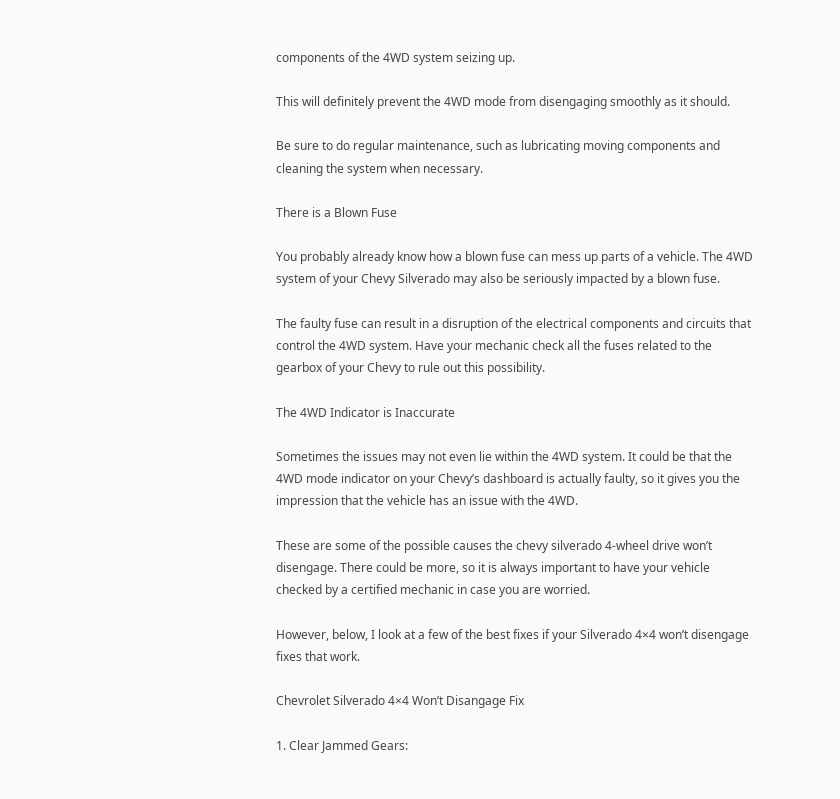components of the 4WD system seizing up.

This will definitely prevent the 4WD mode from disengaging smoothly as it should.

Be sure to do regular maintenance, such as lubricating moving components and cleaning the system when necessary.

There is a Blown Fuse

You probably already know how a blown fuse can mess up parts of a vehicle. The 4WD system of your Chevy Silverado may also be seriously impacted by a blown fuse.

The faulty fuse can result in a disruption of the electrical components and circuits that control the 4WD system. Have your mechanic check all the fuses related to the gearbox of your Chevy to rule out this possibility.

The 4WD Indicator is Inaccurate

Sometimes the issues may not even lie within the 4WD system. It could be that the 4WD mode indicator on your Chevy’s dashboard is actually faulty, so it gives you the impression that the vehicle has an issue with the 4WD.

These are some of the possible causes the chevy silverado 4-wheel drive won’t disengage. There could be more, so it is always important to have your vehicle checked by a certified mechanic in case you are worried.

However, below, I look at a few of the best fixes if your Silverado 4×4 won’t disengage fixes that work.

Chevrolet Silverado 4×4 Won’t Disangage Fix

1. Clear Jammed Gears: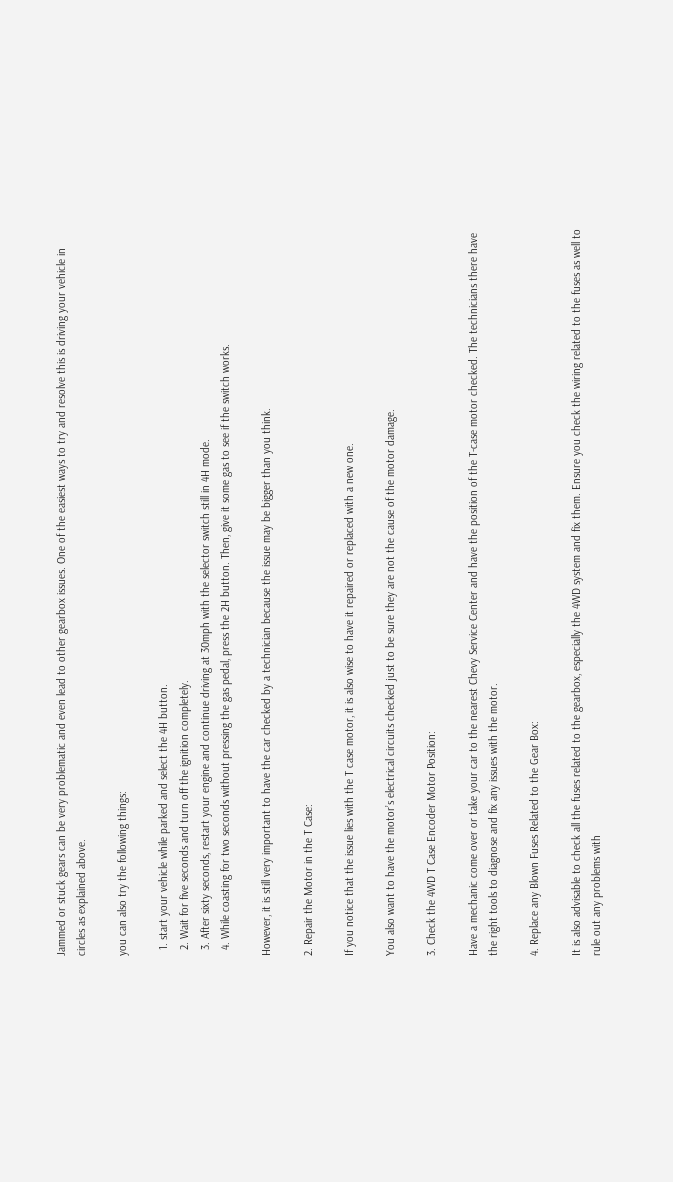Jammed or stuck gears can be very problematic and even lead to other gearbox issues. One of the easiest ways to try and resolve this is driving your vehicle in circles as explained above.

you can also try the following things:

  1. start your vehicle while parked and select the 4H button.
  2. Wait for five seconds and turn off the ignition completely.
  3. After sixty seconds, restart your engine and continue driving at 30mph with the selector switch still in 4H mode.
  4. While coasting for two seconds without pressing the gas pedal, press the 2H button. Then, give it some gas to see if the switch works.

However, it is still very important to have the car checked by a technician because the issue may be bigger than you think.

2. Repair the Motor in the T Case:

If you notice that the issue lies with the T case motor, it is also wise to have it repaired or replaced with a new one.

You also want to have the motor’s electrical circuits checked just to be sure they are not the cause of the motor damage.

3. Check the 4WD T Case Encoder Motor Position:

Have a mechanic come over or take your car to the nearest Chevy Service Center and have the position of the T-case motor checked. The technicians there have the right tools to diagnose and fix any issues with the motor.

4. Replace any Blown Fuses Related to the Gear Box:

It is also advisable to check all the fuses related to the gearbox, especially the 4WD system and fix them. Ensure you check the wiring related to the fuses as well to rule out any problems with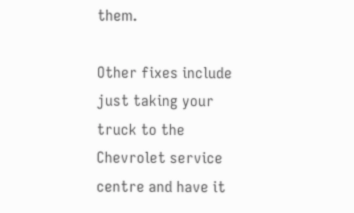them.

Other fixes include just taking your truck to the Chevrolet service centre and have it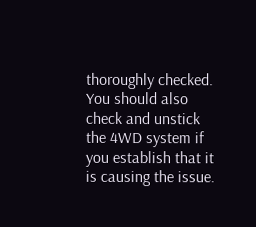thoroughly checked. You should also check and unstick the 4WD system if you establish that it is causing the issue.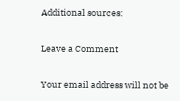Additional sources:

Leave a Comment

Your email address will not be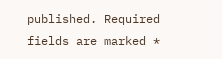published. Required fields are marked *